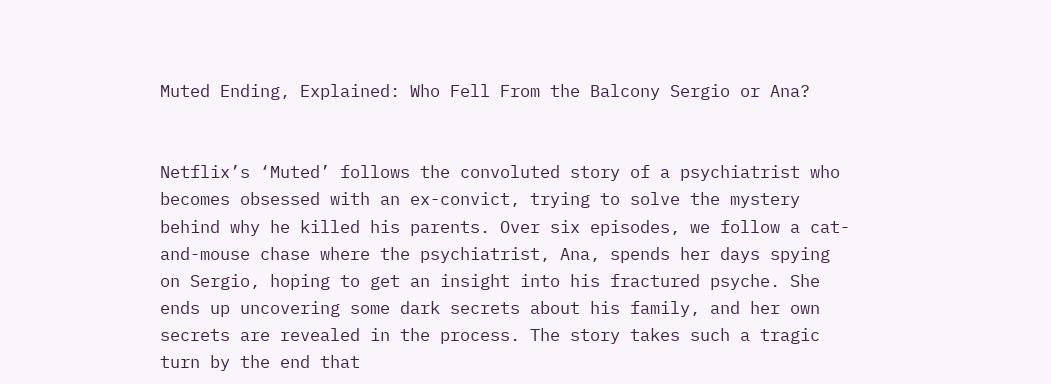Muted Ending, Explained: Who Fell From the Balcony Sergio or Ana?


Netflix’s ‘Muted’ follows the convoluted story of a psychiatrist who becomes obsessed with an ex-convict, trying to solve the mystery behind why he killed his parents. Over six episodes, we follow a cat-and-mouse chase where the psychiatrist, Ana, spends her days spying on Sergio, hoping to get an insight into his fractured psyche. She ends up uncovering some dark secrets about his family, and her own secrets are revealed in the process. The story takes such a tragic turn by the end that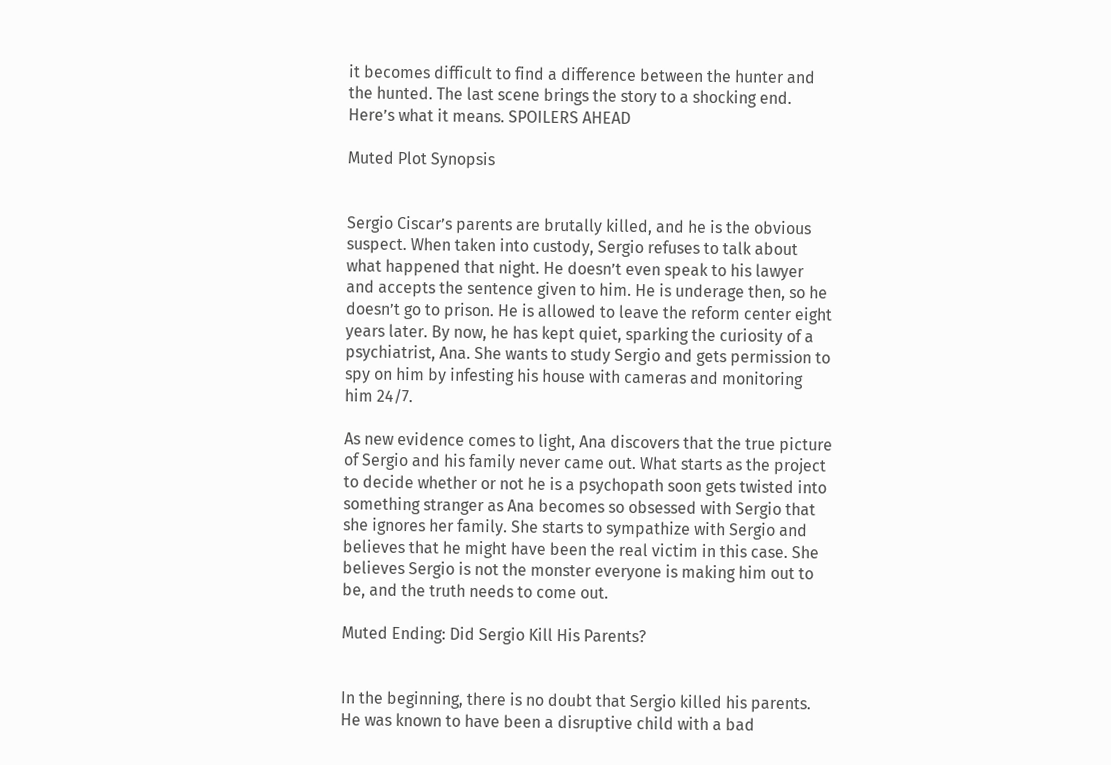it becomes difficult to find a difference between the hunter and the hunted. The last scene brings the story to a shocking end. Here’s what it means. SPOILERS AHEAD

Muted Plot Synopsis


Sergio Ciscar’s parents are brutally killed, and he is the obvious suspect. When taken into custody, Sergio refuses to talk about what happened that night. He doesn’t even speak to his lawyer and accepts the sentence given to him. He is underage then, so he doesn’t go to prison. He is allowed to leave the reform center eight years later. By now, he has kept quiet, sparking the curiosity of a psychiatrist, Ana. She wants to study Sergio and gets permission to spy on him by infesting his house with cameras and monitoring him 24/7.

As new evidence comes to light, Ana discovers that the true picture of Sergio and his family never came out. What starts as the project to decide whether or not he is a psychopath soon gets twisted into something stranger as Ana becomes so obsessed with Sergio that she ignores her family. She starts to sympathize with Sergio and believes that he might have been the real victim in this case. She believes Sergio is not the monster everyone is making him out to be, and the truth needs to come out.

Muted Ending: Did Sergio Kill His Parents?


In the beginning, there is no doubt that Sergio killed his parents. He was known to have been a disruptive child with a bad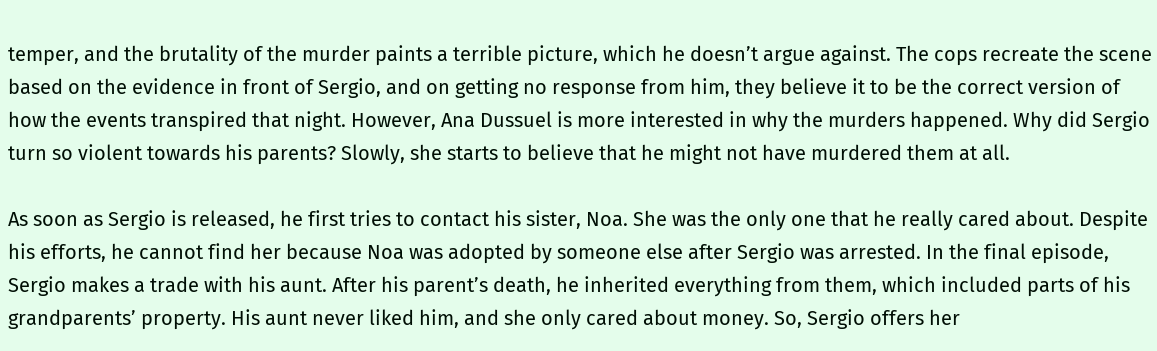temper, and the brutality of the murder paints a terrible picture, which he doesn’t argue against. The cops recreate the scene based on the evidence in front of Sergio, and on getting no response from him, they believe it to be the correct version of how the events transpired that night. However, Ana Dussuel is more interested in why the murders happened. Why did Sergio turn so violent towards his parents? Slowly, she starts to believe that he might not have murdered them at all.

As soon as Sergio is released, he first tries to contact his sister, Noa. She was the only one that he really cared about. Despite his efforts, he cannot find her because Noa was adopted by someone else after Sergio was arrested. In the final episode, Sergio makes a trade with his aunt. After his parent’s death, he inherited everything from them, which included parts of his grandparents’ property. His aunt never liked him, and she only cared about money. So, Sergio offers her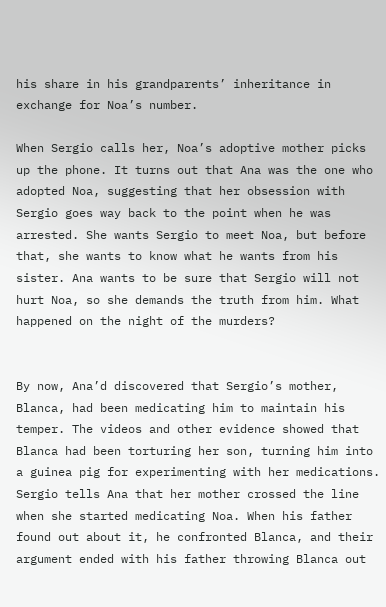his share in his grandparents’ inheritance in exchange for Noa’s number.

When Sergio calls her, Noa’s adoptive mother picks up the phone. It turns out that Ana was the one who adopted Noa, suggesting that her obsession with Sergio goes way back to the point when he was arrested. She wants Sergio to meet Noa, but before that, she wants to know what he wants from his sister. Ana wants to be sure that Sergio will not hurt Noa, so she demands the truth from him. What happened on the night of the murders?


By now, Ana’d discovered that Sergio’s mother, Blanca, had been medicating him to maintain his temper. The videos and other evidence showed that Blanca had been torturing her son, turning him into a guinea pig for experimenting with her medications. Sergio tells Ana that her mother crossed the line when she started medicating Noa. When his father found out about it, he confronted Blanca, and their argument ended with his father throwing Blanca out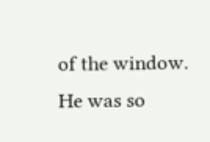of the window. He was so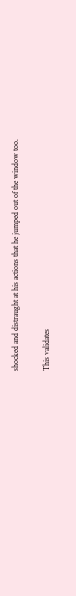shocked and distraught at his actions that he jumped out of the window too.

This validates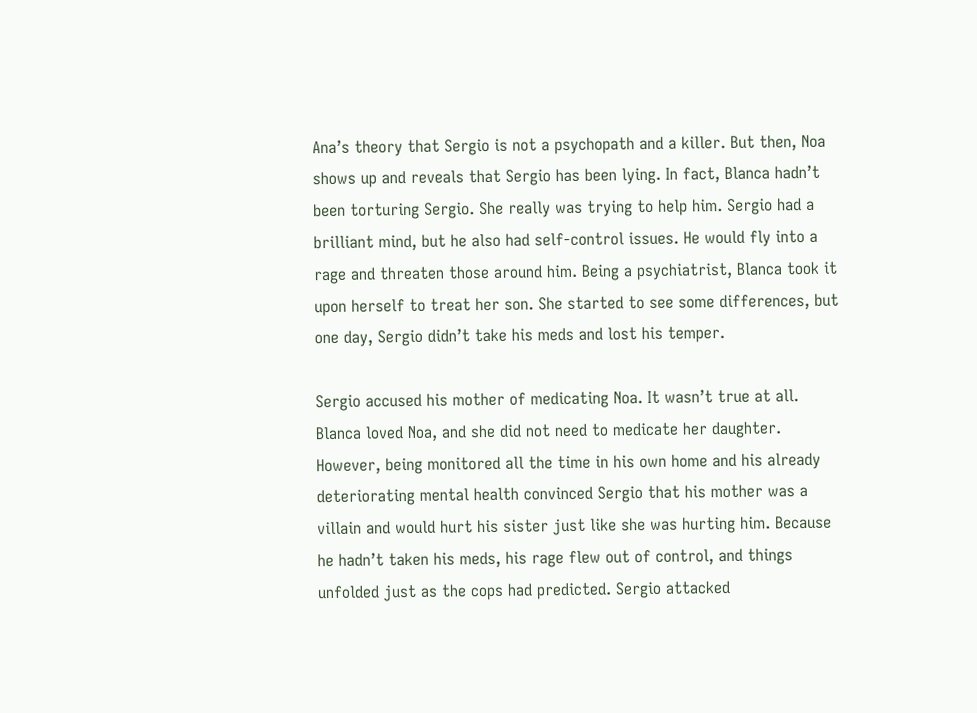Ana’s theory that Sergio is not a psychopath and a killer. But then, Noa shows up and reveals that Sergio has been lying. In fact, Blanca hadn’t been torturing Sergio. She really was trying to help him. Sergio had a brilliant mind, but he also had self-control issues. He would fly into a rage and threaten those around him. Being a psychiatrist, Blanca took it upon herself to treat her son. She started to see some differences, but one day, Sergio didn’t take his meds and lost his temper.

Sergio accused his mother of medicating Noa. It wasn’t true at all. Blanca loved Noa, and she did not need to medicate her daughter. However, being monitored all the time in his own home and his already deteriorating mental health convinced Sergio that his mother was a villain and would hurt his sister just like she was hurting him. Because he hadn’t taken his meds, his rage flew out of control, and things unfolded just as the cops had predicted. Sergio attacked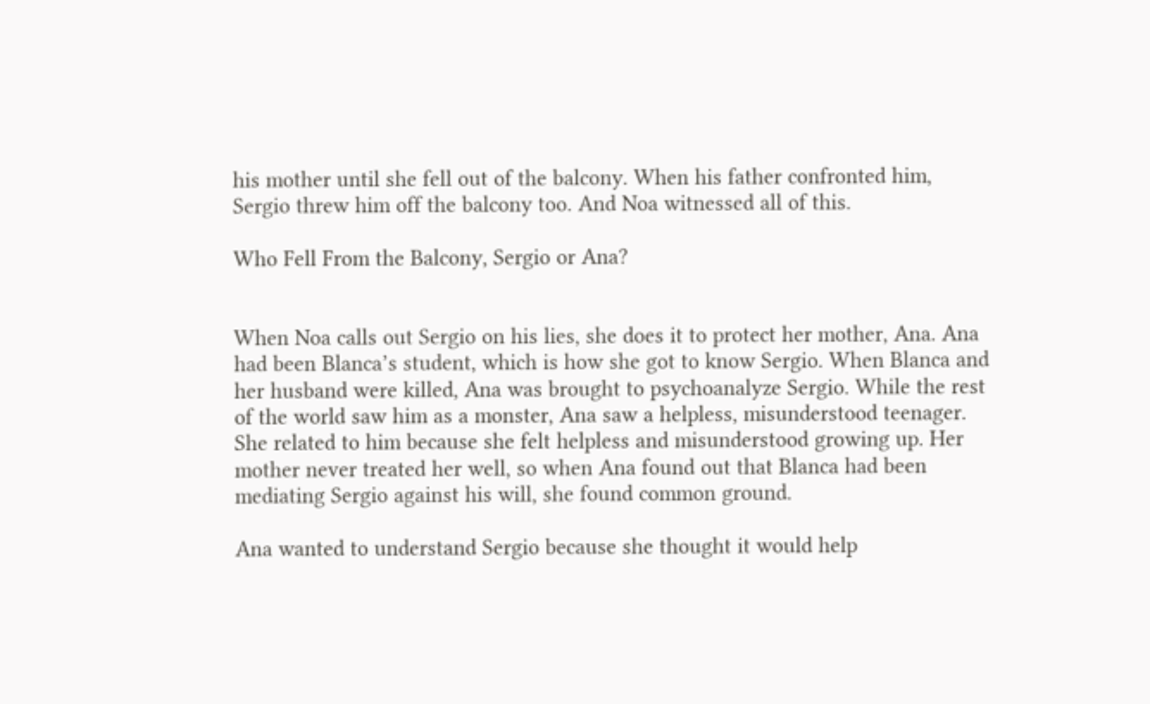his mother until she fell out of the balcony. When his father confronted him, Sergio threw him off the balcony too. And Noa witnessed all of this.

Who Fell From the Balcony, Sergio or Ana?


When Noa calls out Sergio on his lies, she does it to protect her mother, Ana. Ana had been Blanca’s student, which is how she got to know Sergio. When Blanca and her husband were killed, Ana was brought to psychoanalyze Sergio. While the rest of the world saw him as a monster, Ana saw a helpless, misunderstood teenager. She related to him because she felt helpless and misunderstood growing up. Her mother never treated her well, so when Ana found out that Blanca had been mediating Sergio against his will, she found common ground.

Ana wanted to understand Sergio because she thought it would help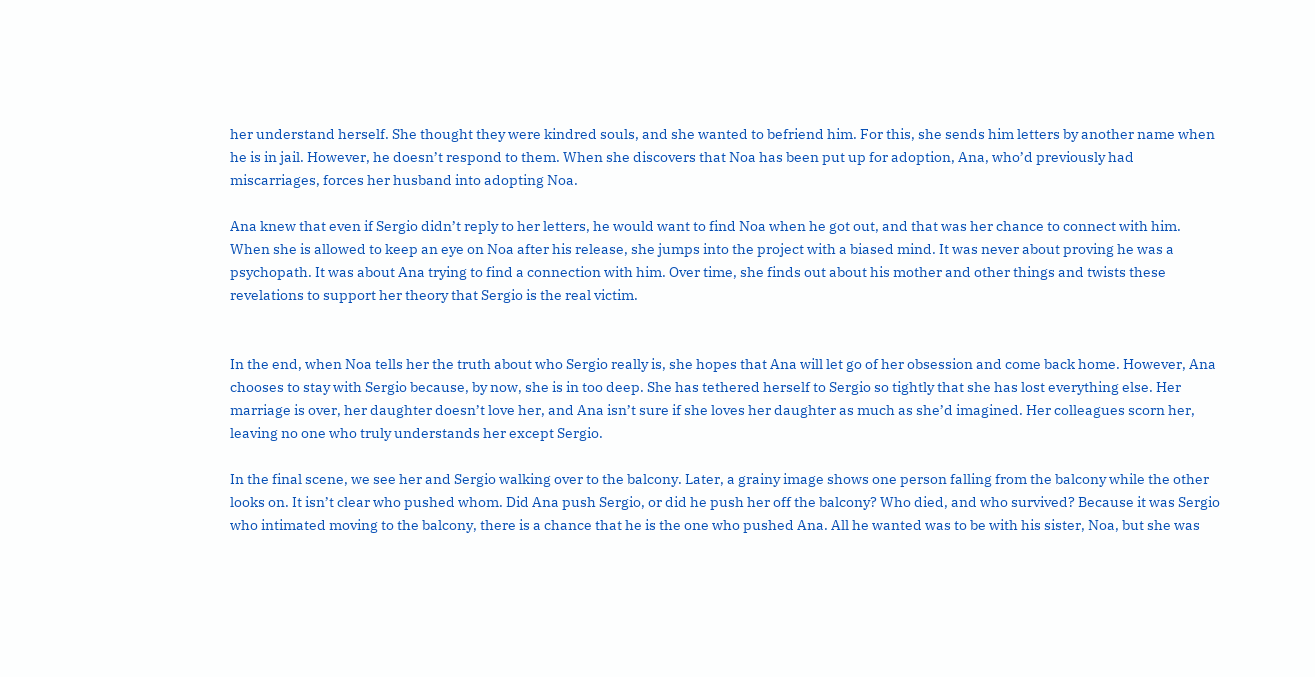her understand herself. She thought they were kindred souls, and she wanted to befriend him. For this, she sends him letters by another name when he is in jail. However, he doesn’t respond to them. When she discovers that Noa has been put up for adoption, Ana, who’d previously had miscarriages, forces her husband into adopting Noa.

Ana knew that even if Sergio didn’t reply to her letters, he would want to find Noa when he got out, and that was her chance to connect with him. When she is allowed to keep an eye on Noa after his release, she jumps into the project with a biased mind. It was never about proving he was a psychopath. It was about Ana trying to find a connection with him. Over time, she finds out about his mother and other things and twists these revelations to support her theory that Sergio is the real victim.


In the end, when Noa tells her the truth about who Sergio really is, she hopes that Ana will let go of her obsession and come back home. However, Ana chooses to stay with Sergio because, by now, she is in too deep. She has tethered herself to Sergio so tightly that she has lost everything else. Her marriage is over, her daughter doesn’t love her, and Ana isn’t sure if she loves her daughter as much as she’d imagined. Her colleagues scorn her, leaving no one who truly understands her except Sergio.

In the final scene, we see her and Sergio walking over to the balcony. Later, a grainy image shows one person falling from the balcony while the other looks on. It isn’t clear who pushed whom. Did Ana push Sergio, or did he push her off the balcony? Who died, and who survived? Because it was Sergio who intimated moving to the balcony, there is a chance that he is the one who pushed Ana. All he wanted was to be with his sister, Noa, but she was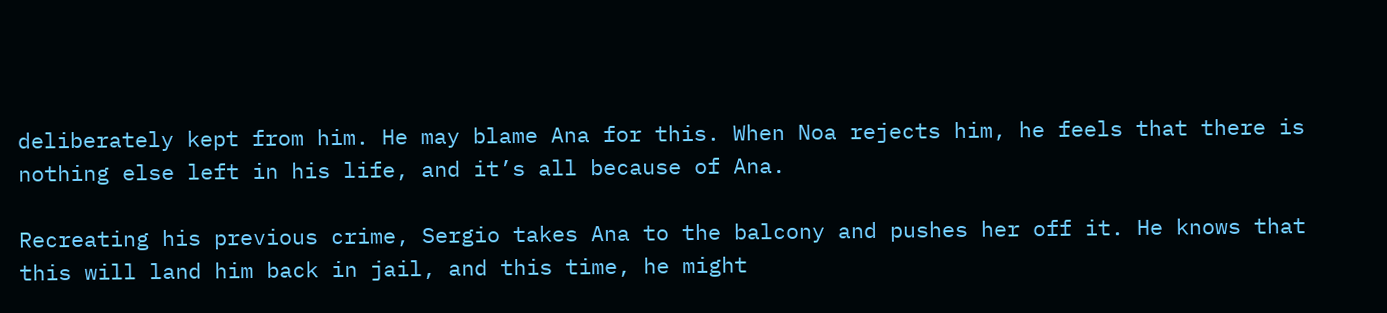deliberately kept from him. He may blame Ana for this. When Noa rejects him, he feels that there is nothing else left in his life, and it’s all because of Ana.

Recreating his previous crime, Sergio takes Ana to the balcony and pushes her off it. He knows that this will land him back in jail, and this time, he might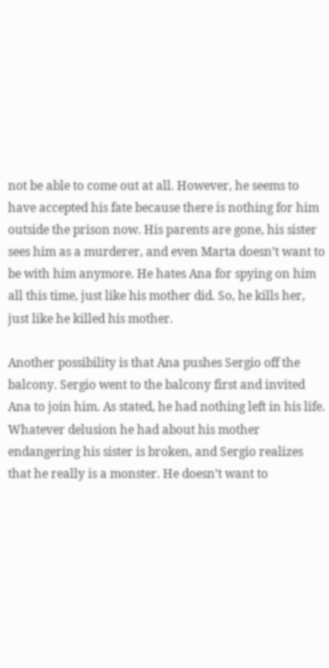not be able to come out at all. However, he seems to have accepted his fate because there is nothing for him outside the prison now. His parents are gone, his sister sees him as a murderer, and even Marta doesn’t want to be with him anymore. He hates Ana for spying on him all this time, just like his mother did. So, he kills her, just like he killed his mother.

Another possibility is that Ana pushes Sergio off the balcony. Sergio went to the balcony first and invited Ana to join him. As stated, he had nothing left in his life. Whatever delusion he had about his mother endangering his sister is broken, and Sergio realizes that he really is a monster. He doesn’t want to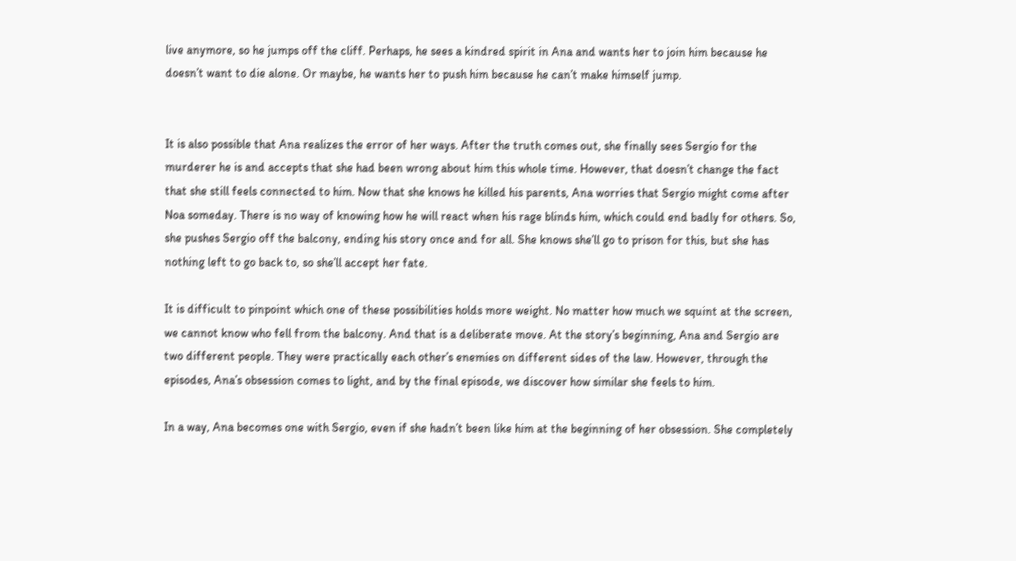live anymore, so he jumps off the cliff. Perhaps, he sees a kindred spirit in Ana and wants her to join him because he doesn’t want to die alone. Or maybe, he wants her to push him because he can’t make himself jump.


It is also possible that Ana realizes the error of her ways. After the truth comes out, she finally sees Sergio for the murderer he is and accepts that she had been wrong about him this whole time. However, that doesn’t change the fact that she still feels connected to him. Now that she knows he killed his parents, Ana worries that Sergio might come after Noa someday. There is no way of knowing how he will react when his rage blinds him, which could end badly for others. So, she pushes Sergio off the balcony, ending his story once and for all. She knows she’ll go to prison for this, but she has nothing left to go back to, so she’ll accept her fate.

It is difficult to pinpoint which one of these possibilities holds more weight. No matter how much we squint at the screen, we cannot know who fell from the balcony. And that is a deliberate move. At the story’s beginning, Ana and Sergio are two different people. They were practically each other’s enemies on different sides of the law. However, through the episodes, Ana’s obsession comes to light, and by the final episode, we discover how similar she feels to him.

In a way, Ana becomes one with Sergio, even if she hadn’t been like him at the beginning of her obsession. She completely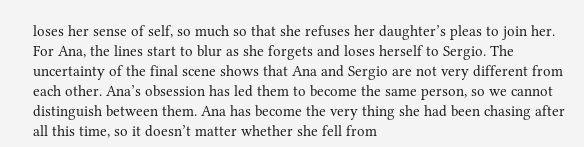loses her sense of self, so much so that she refuses her daughter’s pleas to join her. For Ana, the lines start to blur as she forgets and loses herself to Sergio. The uncertainty of the final scene shows that Ana and Sergio are not very different from each other. Ana’s obsession has led them to become the same person, so we cannot distinguish between them. Ana has become the very thing she had been chasing after all this time, so it doesn’t matter whether she fell from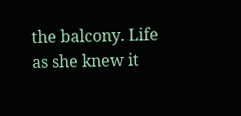the balcony. Life as she knew it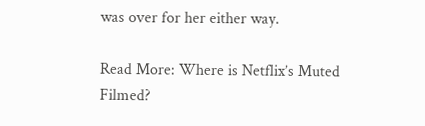was over for her either way.

Read More: Where is Netflix’s Muted Filmed?